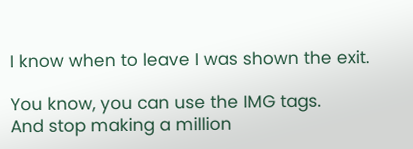I know when to leave I was shown the exit.

You know, you can use the IMG tags.
And stop making a million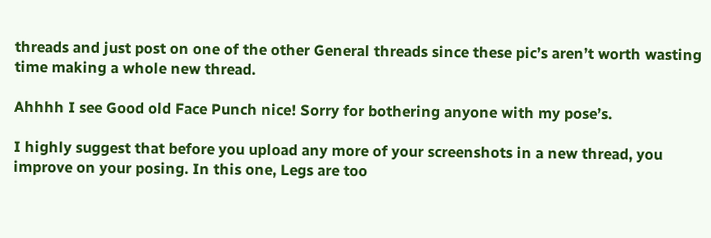threads and just post on one of the other General threads since these pic’s aren’t worth wasting time making a whole new thread.

Ahhhh I see Good old Face Punch nice! Sorry for bothering anyone with my pose’s.

I highly suggest that before you upload any more of your screenshots in a new thread, you improve on your posing. In this one, Legs are too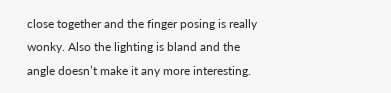close together and the finger posing is really wonky. Also the lighting is bland and the angle doesn’t make it any more interesting.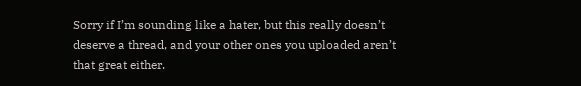Sorry if I’m sounding like a hater, but this really doesn’t deserve a thread, and your other ones you uploaded aren’t that great either.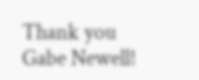Thank you Gabe Newell!